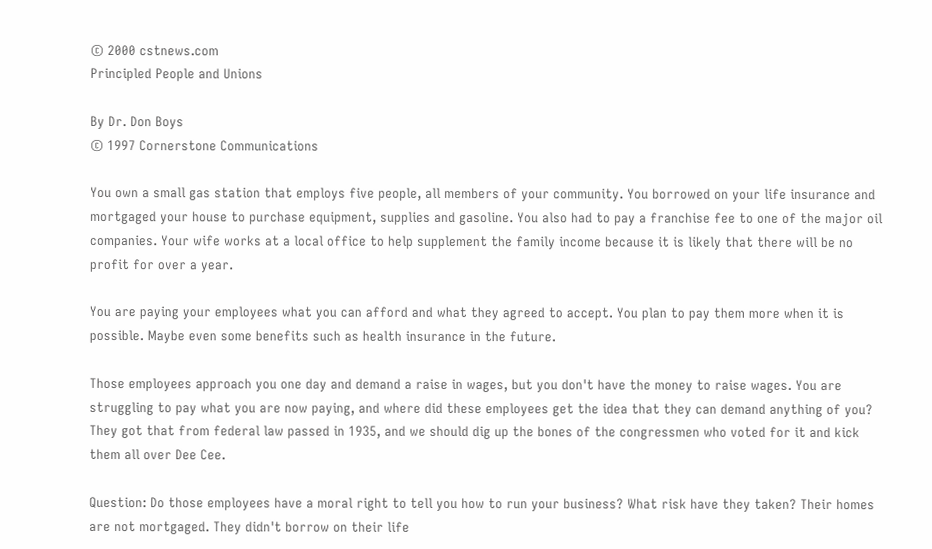© 2000 cstnews.com
Principled People and Unions

By Dr. Don Boys
© 1997 Cornerstone Communications

You own a small gas station that employs five people, all members of your community. You borrowed on your life insurance and mortgaged your house to purchase equipment, supplies and gasoline. You also had to pay a franchise fee to one of the major oil companies. Your wife works at a local office to help supplement the family income because it is likely that there will be no profit for over a year.

You are paying your employees what you can afford and what they agreed to accept. You plan to pay them more when it is possible. Maybe even some benefits such as health insurance in the future.

Those employees approach you one day and demand a raise in wages, but you don't have the money to raise wages. You are struggling to pay what you are now paying, and where did these employees get the idea that they can demand anything of you? They got that from federal law passed in 1935, and we should dig up the bones of the congressmen who voted for it and kick them all over Dee Cee.

Question: Do those employees have a moral right to tell you how to run your business? What risk have they taken? Their homes are not mortgaged. They didn't borrow on their life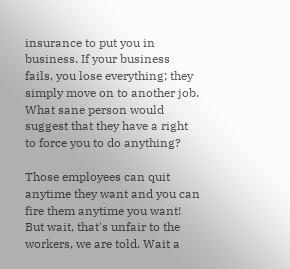insurance to put you in business. If your business fails, you lose everything; they simply move on to another job. What sane person would suggest that they have a right to force you to do anything?

Those employees can quit anytime they want and you can fire them anytime you want! But wait, that's unfair to the workers, we are told. Wait a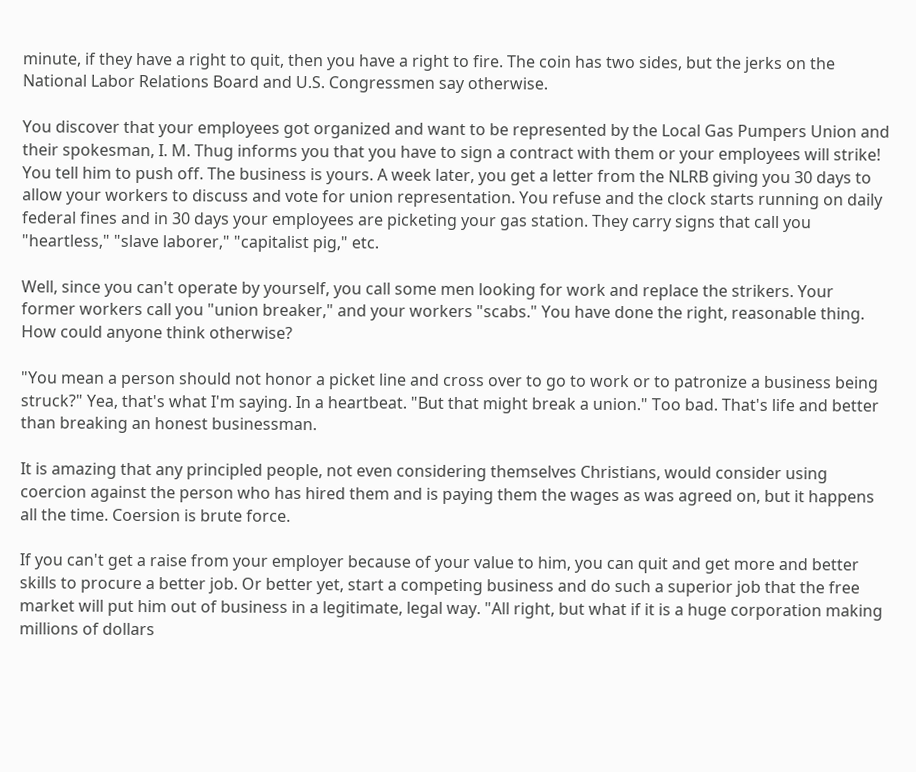minute, if they have a right to quit, then you have a right to fire. The coin has two sides, but the jerks on the National Labor Relations Board and U.S. Congressmen say otherwise.

You discover that your employees got organized and want to be represented by the Local Gas Pumpers Union and their spokesman, I. M. Thug informs you that you have to sign a contract with them or your employees will strike! You tell him to push off. The business is yours. A week later, you get a letter from the NLRB giving you 30 days to allow your workers to discuss and vote for union representation. You refuse and the clock starts running on daily federal fines and in 30 days your employees are picketing your gas station. They carry signs that call you "heartless," "slave laborer," "capitalist pig," etc.

Well, since you can't operate by yourself, you call some men looking for work and replace the strikers. Your former workers call you "union breaker," and your workers "scabs." You have done the right, reasonable thing. How could anyone think otherwise?

"You mean a person should not honor a picket line and cross over to go to work or to patronize a business being struck?" Yea, that's what I'm saying. In a heartbeat. "But that might break a union." Too bad. That's life and better than breaking an honest businessman.

It is amazing that any principled people, not even considering themselves Christians, would consider using coercion against the person who has hired them and is paying them the wages as was agreed on, but it happens all the time. Coersion is brute force.

If you can't get a raise from your employer because of your value to him, you can quit and get more and better skills to procure a better job. Or better yet, start a competing business and do such a superior job that the free market will put him out of business in a legitimate, legal way. "All right, but what if it is a huge corporation making millions of dollars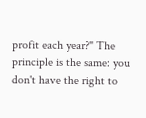profit each year?" The principle is the same: you don't have the right to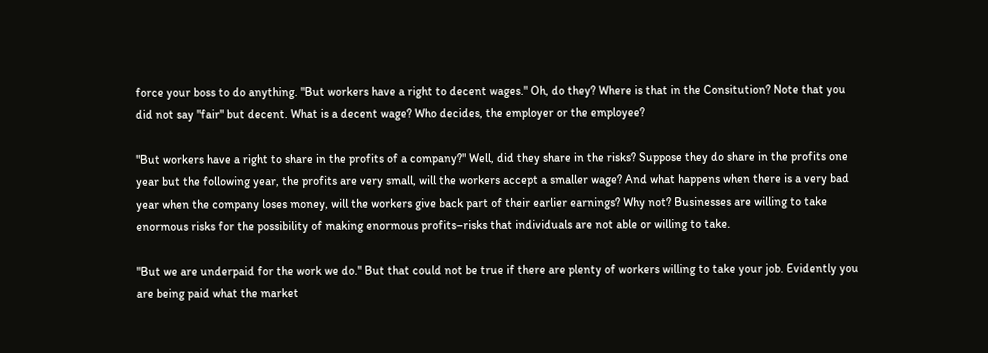force your boss to do anything. "But workers have a right to decent wages." Oh, do they? Where is that in the Consitution? Note that you did not say "fair" but decent. What is a decent wage? Who decides, the employer or the employee?

"But workers have a right to share in the profits of a company?" Well, did they share in the risks? Suppose they do share in the profits one year but the following year, the profits are very small, will the workers accept a smaller wage? And what happens when there is a very bad year when the company loses money, will the workers give back part of their earlier earnings? Why not? Businesses are willing to take enormous risks for the possibility of making enormous profits–risks that individuals are not able or willing to take.

"But we are underpaid for the work we do." But that could not be true if there are plenty of workers willing to take your job. Evidently you are being paid what the market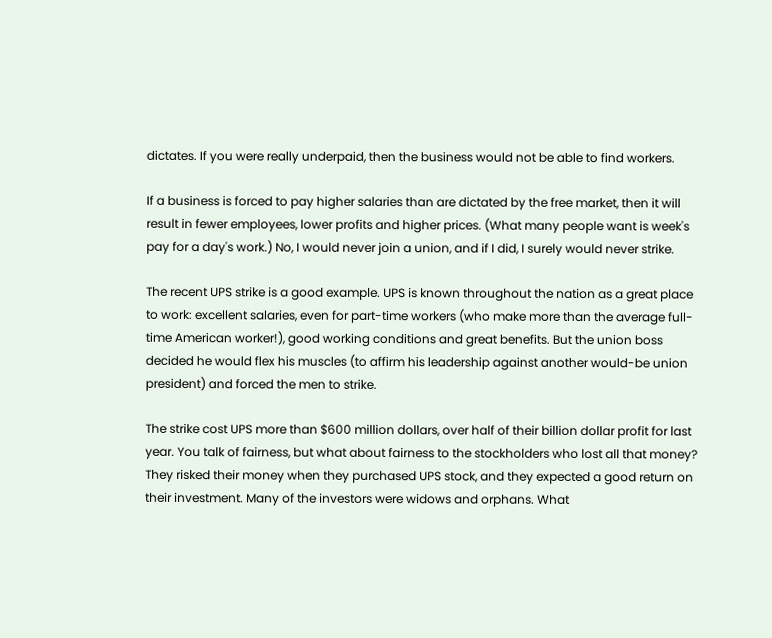dictates. If you were really underpaid, then the business would not be able to find workers.

If a business is forced to pay higher salaries than are dictated by the free market, then it will result in fewer employees, lower profits and higher prices. (What many people want is week's pay for a day's work.) No, I would never join a union, and if I did, I surely would never strike.

The recent UPS strike is a good example. UPS is known throughout the nation as a great place to work: excellent salaries, even for part-time workers (who make more than the average full-time American worker!), good working conditions and great benefits. But the union boss decided he would flex his muscles (to affirm his leadership against another would-be union president) and forced the men to strike.

The strike cost UPS more than $600 million dollars, over half of their billion dollar profit for last year. You talk of fairness, but what about fairness to the stockholders who lost all that money? They risked their money when they purchased UPS stock, and they expected a good return on their investment. Many of the investors were widows and orphans. What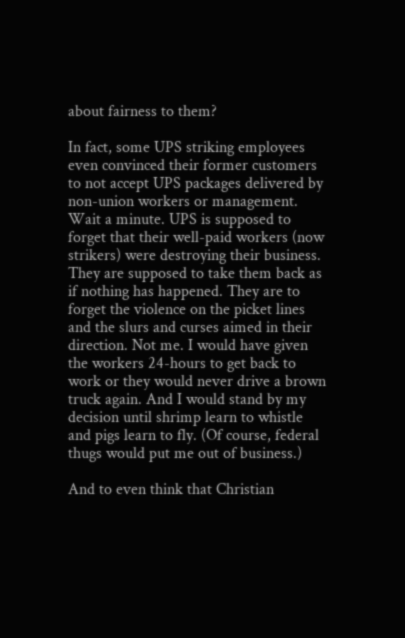about fairness to them?

In fact, some UPS striking employees even convinced their former customers to not accept UPS packages delivered by non-union workers or management. Wait a minute. UPS is supposed to forget that their well-paid workers (now strikers) were destroying their business. They are supposed to take them back as if nothing has happened. They are to forget the violence on the picket lines and the slurs and curses aimed in their direction. Not me. I would have given the workers 24-hours to get back to work or they would never drive a brown truck again. And I would stand by my decision until shrimp learn to whistle and pigs learn to fly. (Of course, federal thugs would put me out of business.)

And to even think that Christian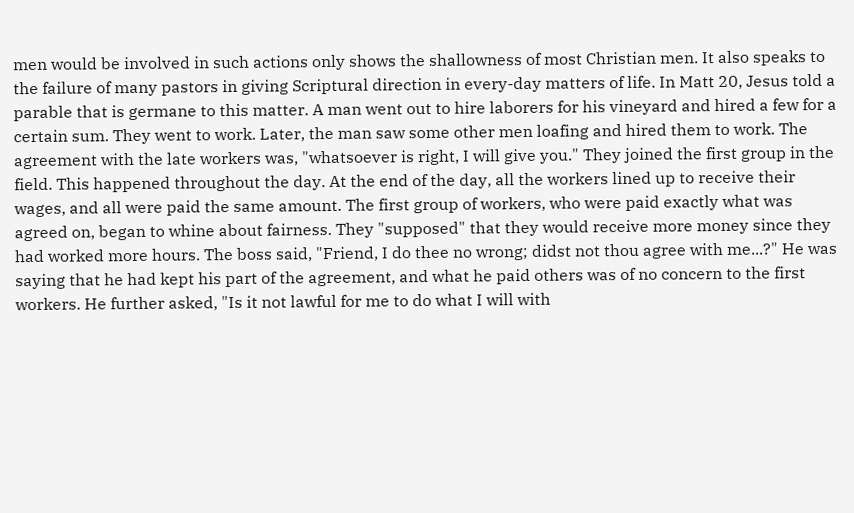men would be involved in such actions only shows the shallowness of most Christian men. It also speaks to the failure of many pastors in giving Scriptural direction in every-day matters of life. In Matt 20, Jesus told a parable that is germane to this matter. A man went out to hire laborers for his vineyard and hired a few for a certain sum. They went to work. Later, the man saw some other men loafing and hired them to work. The agreement with the late workers was, "whatsoever is right, I will give you." They joined the first group in the field. This happened throughout the day. At the end of the day, all the workers lined up to receive their wages, and all were paid the same amount. The first group of workers, who were paid exactly what was agreed on, began to whine about fairness. They "supposed" that they would receive more money since they had worked more hours. The boss said, "Friend, I do thee no wrong; didst not thou agree with me...?" He was saying that he had kept his part of the agreement, and what he paid others was of no concern to the first workers. He further asked, "Is it not lawful for me to do what I will with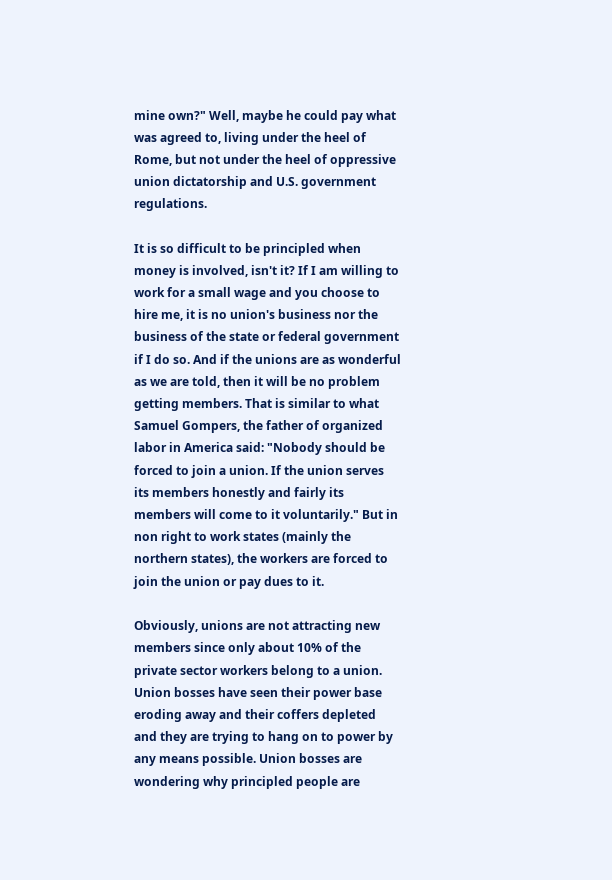mine own?" Well, maybe he could pay what was agreed to, living under the heel of Rome, but not under the heel of oppressive union dictatorship and U.S. government regulations.

It is so difficult to be principled when money is involved, isn't it? If I am willing to work for a small wage and you choose to hire me, it is no union's business nor the business of the state or federal government if I do so. And if the unions are as wonderful as we are told, then it will be no problem getting members. That is similar to what Samuel Gompers, the father of organized labor in America said: "Nobody should be forced to join a union. If the union serves its members honestly and fairly its members will come to it voluntarily." But in non right to work states (mainly the northern states), the workers are forced to join the union or pay dues to it.

Obviously, unions are not attracting new members since only about 10% of the private sector workers belong to a union. Union bosses have seen their power base eroding away and their coffers depleted and they are trying to hang on to power by any means possible. Union bosses are wondering why principled people are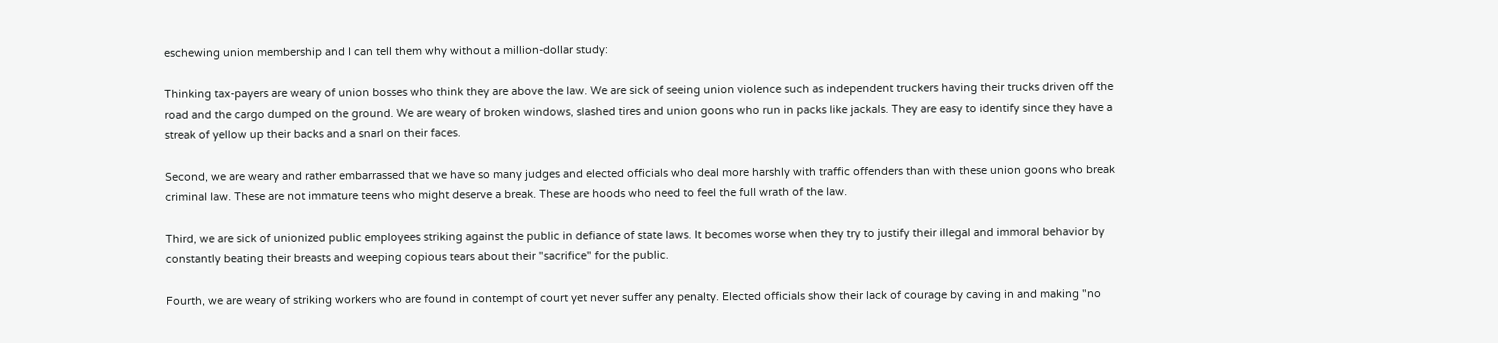eschewing union membership and I can tell them why without a million-dollar study:

Thinking tax-payers are weary of union bosses who think they are above the law. We are sick of seeing union violence such as independent truckers having their trucks driven off the road and the cargo dumped on the ground. We are weary of broken windows, slashed tires and union goons who run in packs like jackals. They are easy to identify since they have a streak of yellow up their backs and a snarl on their faces.

Second, we are weary and rather embarrassed that we have so many judges and elected officials who deal more harshly with traffic offenders than with these union goons who break criminal law. These are not immature teens who might deserve a break. These are hoods who need to feel the full wrath of the law.

Third, we are sick of unionized public employees striking against the public in defiance of state laws. It becomes worse when they try to justify their illegal and immoral behavior by constantly beating their breasts and weeping copious tears about their "sacrifice" for the public.

Fourth, we are weary of striking workers who are found in contempt of court yet never suffer any penalty. Elected officials show their lack of courage by caving in and making "no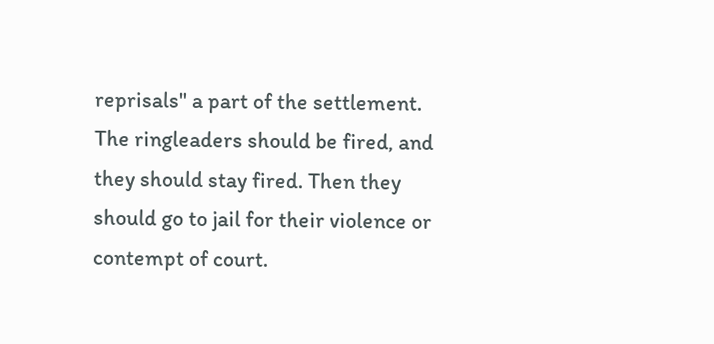reprisals" a part of the settlement. The ringleaders should be fired, and they should stay fired. Then they should go to jail for their violence or contempt of court.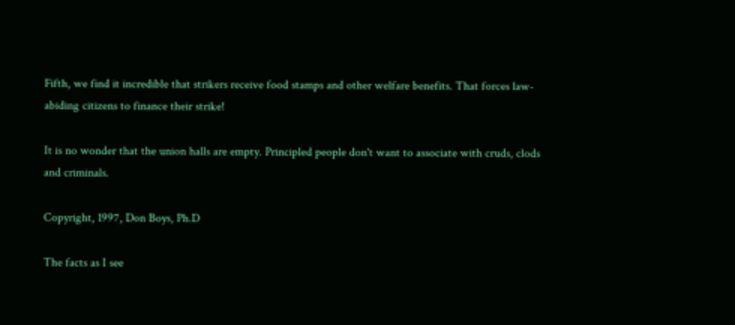Fifth, we find it incredible that strikers receive food stamps and other welfare benefits. That forces law-abiding citizens to finance their strike!

It is no wonder that the union halls are empty. Principled people don't want to associate with cruds, clods and criminals.

Copyright, 1997, Don Boys, Ph.D

The facts as I see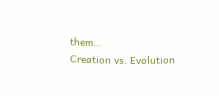them…
Creation vs. Evolution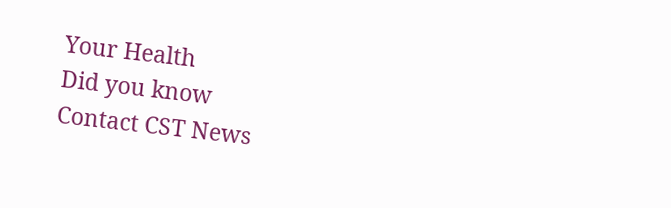Your Health
Did you know
Contact CST News